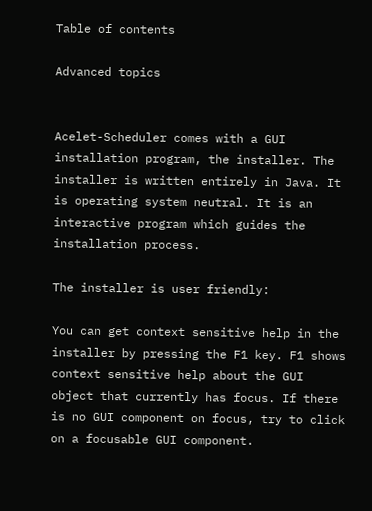Table of contents

Advanced topics


Acelet-Scheduler comes with a GUI installation program, the installer. The installer is written entirely in Java. It is operating system neutral. It is an interactive program which guides the installation process.

The installer is user friendly:

You can get context sensitive help in the installer by pressing the F1 key. F1 shows context sensitive help about the GUI object that currently has focus. If there is no GUI component on focus, try to click on a focusable GUI component.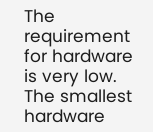The requirement for hardware is very low. The smallest hardware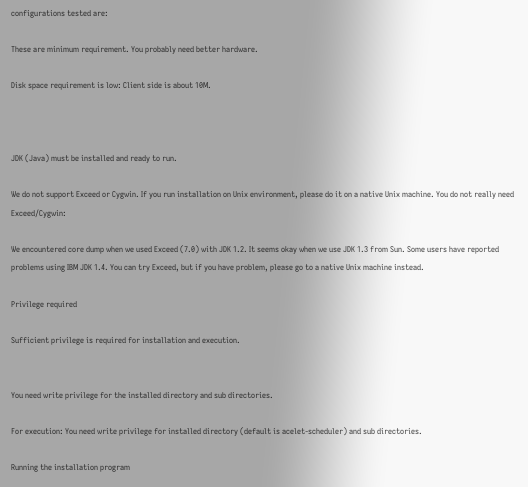configurations tested are:

These are minimum requirement. You probably need better hardware.

Disk space requirement is low: Client side is about 10M.



JDK (Java) must be installed and ready to run.

We do not support Exceed or Cygwin. If you run installation on Unix environment, please do it on a native Unix machine. You do not really need Exceed/Cygwin:

We encountered core dump when we used Exceed (7.0) with JDK 1.2. It seems okay when we use JDK 1.3 from Sun. Some users have reported problems using IBM JDK 1.4. You can try Exceed, but if you have problem, please go to a native Unix machine instead.

Privilege required

Sufficient privilege is required for installation and execution.


You need write privilege for the installed directory and sub directories.

For execution: You need write privilege for installed directory (default is acelet-scheduler) and sub directories.

Running the installation program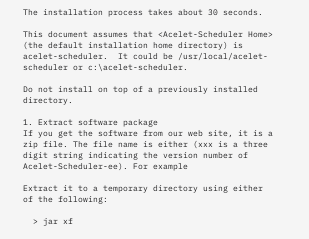The installation process takes about 30 seconds.

This document assumes that <Acelet-Scheduler Home> (the default installation home directory) is acelet-scheduler.  It could be /usr/local/acelet-scheduler or c:\acelet-scheduler.

Do not install on top of a previously installed directory.

1. Extract software package
If you get the software from our web site, it is a zip file. The file name is either (xxx is a three digit string indicating the version number of Acelet-Scheduler-ee). For example

Extract it to a temporary directory using either of the following:

  > jar xf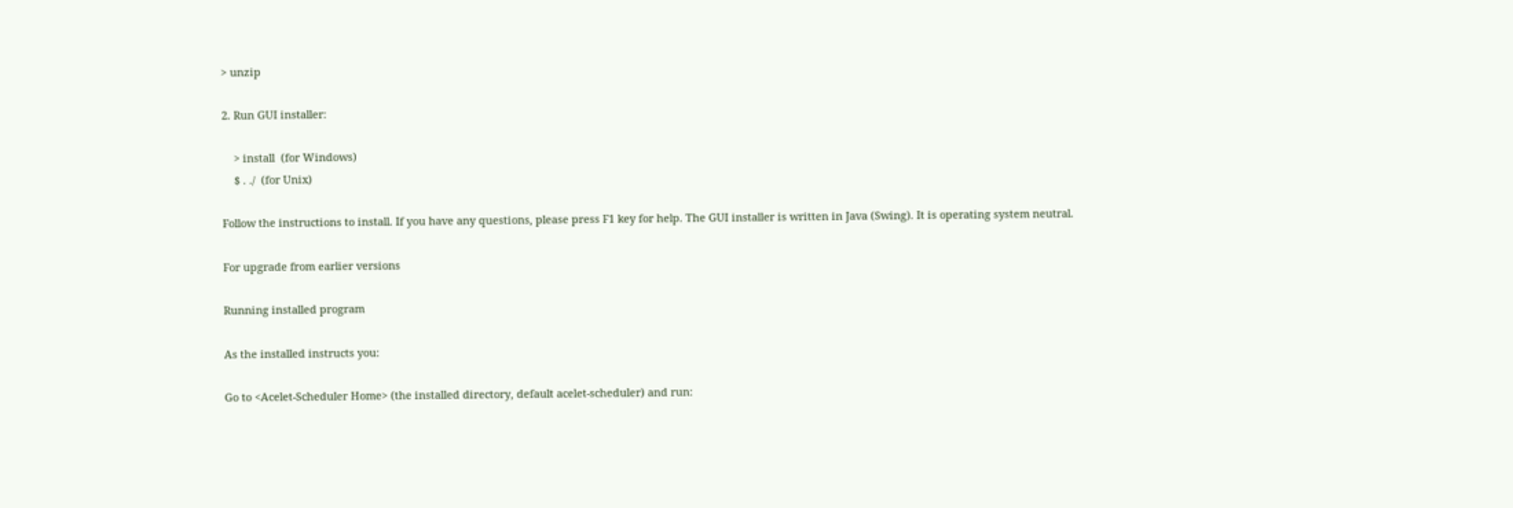> unzip

2. Run GUI installer:

    > install  (for Windows)
    $ . ./  (for Unix)

Follow the instructions to install. If you have any questions, please press F1 key for help. The GUI installer is written in Java (Swing). It is operating system neutral.

For upgrade from earlier versions

Running installed program

As the installed instructs you:

Go to <Acelet-Scheduler Home> (the installed directory, default acelet-scheduler) and run: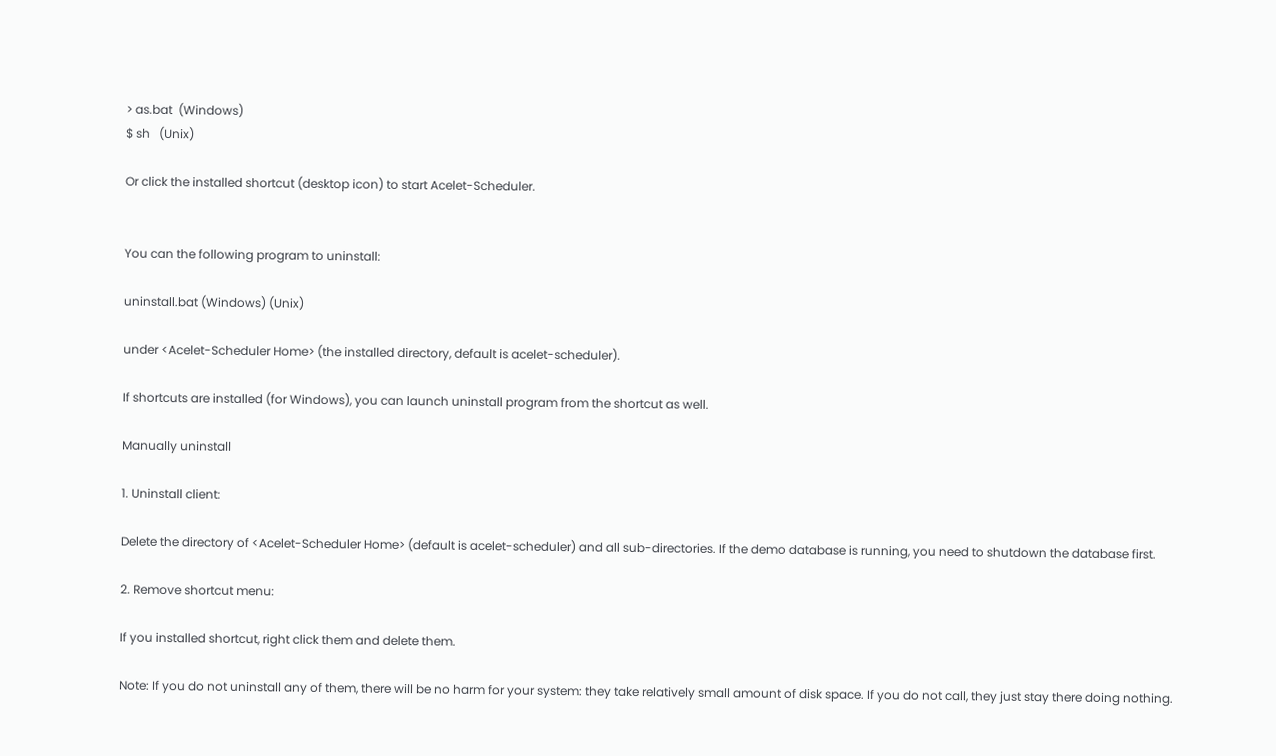> as.bat  (Windows)
$ sh   (Unix)

Or click the installed shortcut (desktop icon) to start Acelet-Scheduler.


You can the following program to uninstall:

uninstall.bat (Windows) (Unix)

under <Acelet-Scheduler Home> (the installed directory, default is acelet-scheduler).

If shortcuts are installed (for Windows), you can launch uninstall program from the shortcut as well.

Manually uninstall

1. Uninstall client:

Delete the directory of <Acelet-Scheduler Home> (default is acelet-scheduler) and all sub-directories. If the demo database is running, you need to shutdown the database first.

2. Remove shortcut menu:

If you installed shortcut, right click them and delete them.

Note: If you do not uninstall any of them, there will be no harm for your system: they take relatively small amount of disk space. If you do not call, they just stay there doing nothing.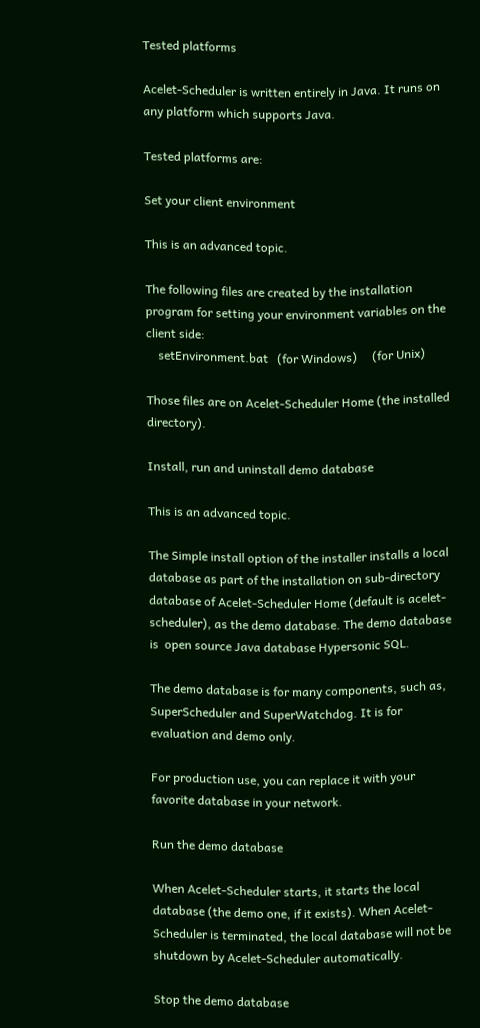Tested platforms

Acelet-Scheduler is written entirely in Java. It runs on any platform which supports Java.

Tested platforms are:

Set your client environment

This is an advanced topic.

The following files are created by the installation program for setting your environment variables on the client side:
    setEnvironment.bat   (for Windows)     (for Unix)

Those files are on Acelet-Scheduler Home (the installed directory).

Install, run and uninstall demo database

This is an advanced topic.

The Simple install option of the installer installs a local database as part of the installation on sub-directory database of Acelet-Scheduler Home (default is acelet-scheduler), as the demo database. The demo database is  open source Java database Hypersonic SQL.

The demo database is for many components, such as, SuperScheduler and SuperWatchdog. It is for evaluation and demo only.

For production use, you can replace it with your favorite database in your network.

Run the demo database

When Acelet-Scheduler starts, it starts the local database (the demo one, if it exists). When Acelet-Scheduler is terminated, the local database will not be shutdown by Acelet-Scheduler automatically.

Stop the demo database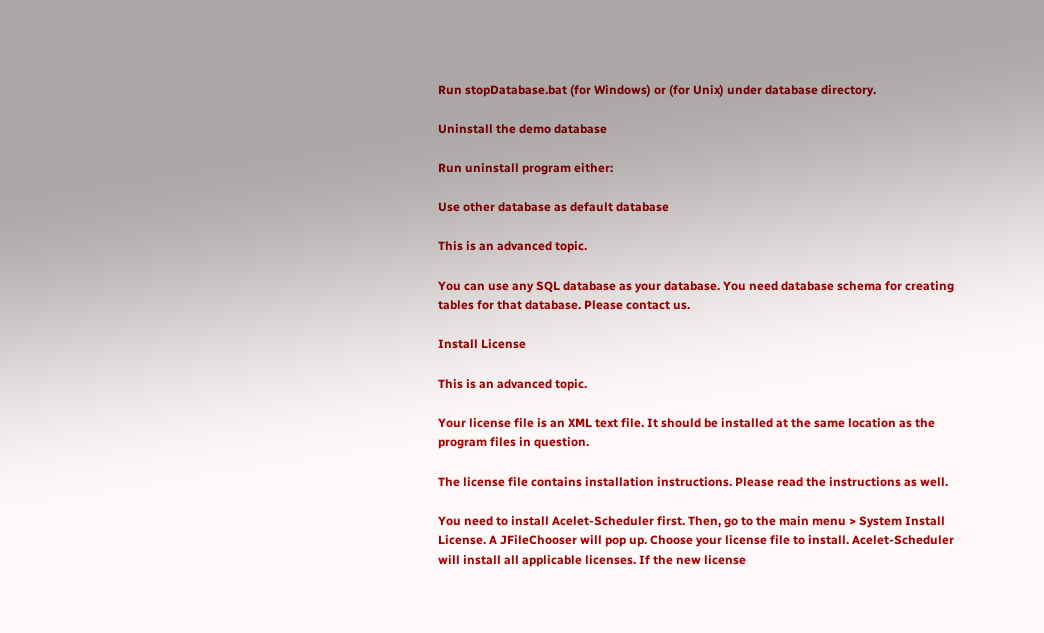Run stopDatabase.bat (for Windows) or (for Unix) under database directory.

Uninstall the demo database

Run uninstall program either:

Use other database as default database

This is an advanced topic.

You can use any SQL database as your database. You need database schema for creating tables for that database. Please contact us.

Install License

This is an advanced topic.

Your license file is an XML text file. It should be installed at the same location as the program files in question.

The license file contains installation instructions. Please read the instructions as well.

You need to install Acelet-Scheduler first. Then, go to the main menu > System Install License. A JFileChooser will pop up. Choose your license file to install. Acelet-Scheduler will install all applicable licenses. If the new license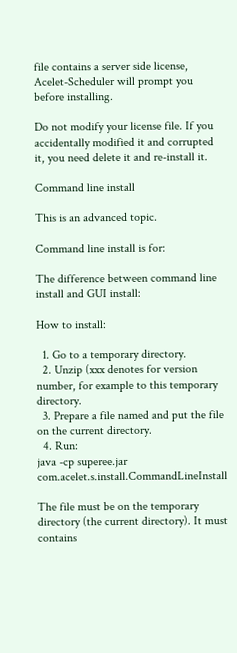file contains a server side license, Acelet-Scheduler will prompt you before installing.

Do not modify your license file. If you accidentally modified it and corrupted it, you need delete it and re-install it.

Command line install

This is an advanced topic.

Command line install is for:

The difference between command line install and GUI install:

How to install:

  1. Go to a temporary directory.
  2. Unzip (xxx denotes for version number, for example to this temporary directory.
  3. Prepare a file named and put the file on the current directory.
  4. Run:
java -cp superee.jar com.acelet.s.install.CommandLineInstall

The file must be on the temporary directory (the current directory). It must contains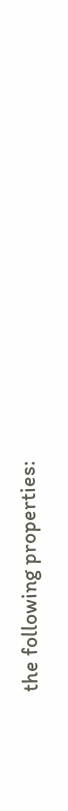the following properties: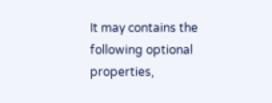It may contains the following optional properties,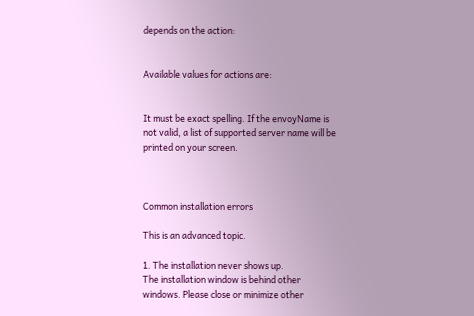depends on the action:


Available values for actions are:


It must be exact spelling. If the envoyName is not valid, a list of supported server name will be printed on your screen.



Common installation errors

This is an advanced topic.

1. The installation never shows up.
The installation window is behind other windows. Please close or minimize other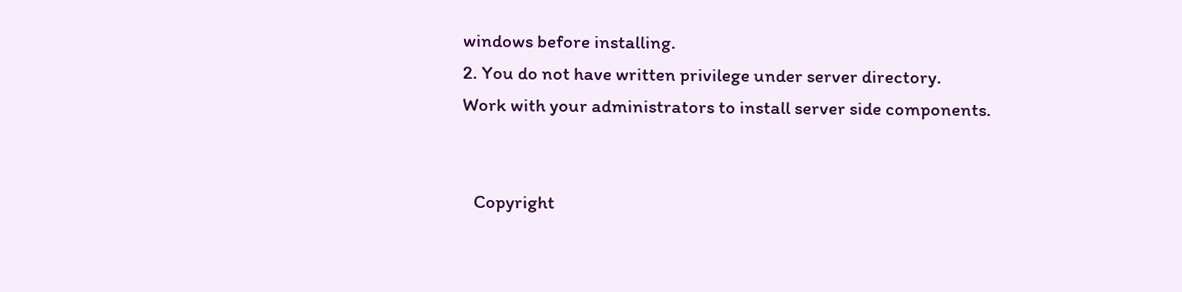windows before installing.
2. You do not have written privilege under server directory.
Work with your administrators to install server side components.


   Copyright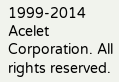1999-2014 Acelet Corporation. All rights reserved.